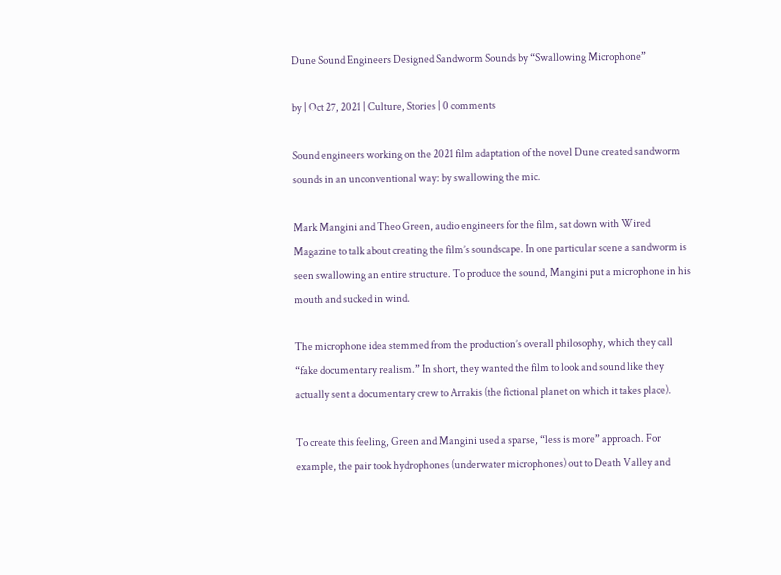Dune Sound Engineers Designed Sandworm Sounds by “Swallowing Microphone”

by | Oct 27, 2021 | Culture, Stories | 0 comments

Sound engineers working on the 2021 film adaptation of the novel Dune created sandworm sounds in an unconventional way: by swallowing the mic.

Mark Mangini and Theo Green, audio engineers for the film, sat down with Wired Magazine to talk about creating the film’s soundscape. In one particular scene a sandworm is seen swallowing an entire structure. To produce the sound, Mangini put a microphone in his mouth and sucked in wind.

The microphone idea stemmed from the production’s overall philosophy, which they call “fake documentary realism.” In short, they wanted the film to look and sound like they actually sent a documentary crew to Arrakis (the fictional planet on which it takes place).

To create this feeling, Green and Mangini used a sparse, “less is more” approach. For example, the pair took hydrophones (underwater microphones) out to Death Valley and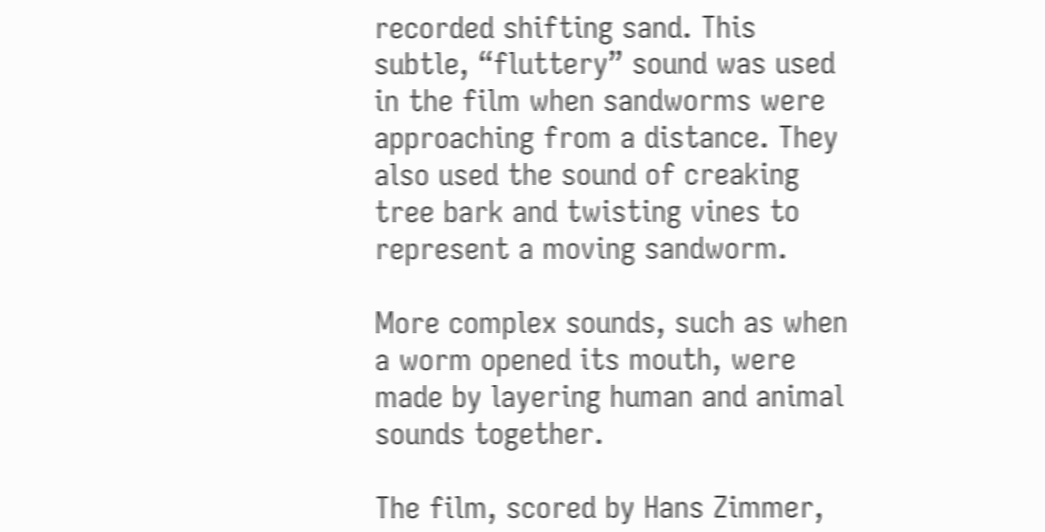recorded shifting sand. This subtle, “fluttery” sound was used in the film when sandworms were approaching from a distance. They also used the sound of creaking tree bark and twisting vines to represent a moving sandworm.

More complex sounds, such as when a worm opened its mouth, were made by layering human and animal sounds together.

The film, scored by Hans Zimmer,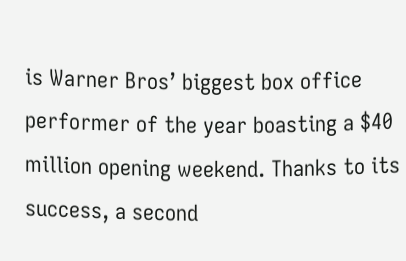is Warner Bros’ biggest box office performer of the year boasting a $40 million opening weekend. Thanks to its success, a second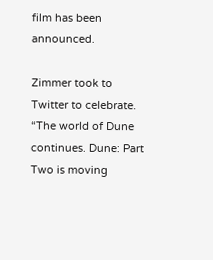film has been announced.

Zimmer took to Twitter to celebrate. “The world of Dune continues. Dune: Part Two is moving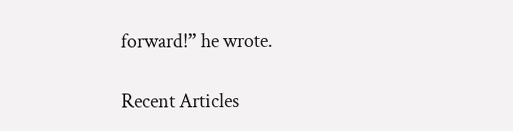forward!” he wrote.

Recent Articles